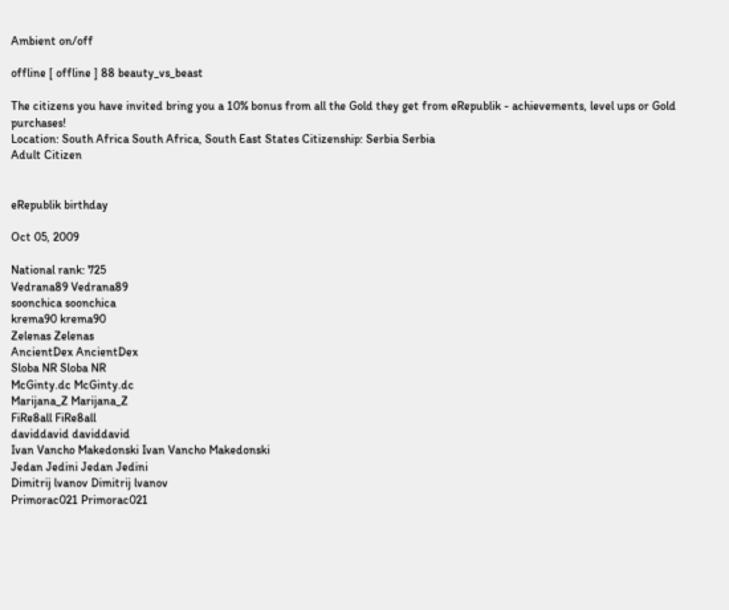Ambient on/off

offline [ offline ] 88 beauty_vs_beast

The citizens you have invited bring you a 10% bonus from all the Gold they get from eRepublik - achievements, level ups or Gold purchases!
Location: South Africa South Africa, South East States Citizenship: Serbia Serbia
Adult Citizen


eRepublik birthday

Oct 05, 2009

National rank: 725
Vedrana89 Vedrana89
soonchica soonchica
krema90 krema90
Zelenas Zelenas
AncientDex AncientDex
Sloba NR Sloba NR
McGinty.dc McGinty.dc
Marijana_Z Marijana_Z
FiRe8all FiRe8all
daviddavid daviddavid
Ivan Vancho Makedonski Ivan Vancho Makedonski
Jedan Jedini Jedan Jedini
Dimitrij lvanov Dimitrij lvanov
Primorac021 Primorac021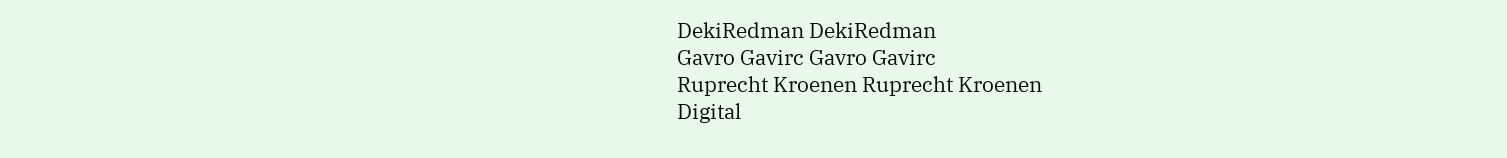DekiRedman DekiRedman
Gavro Gavirc Gavro Gavirc
Ruprecht Kroenen Ruprecht Kroenen
Digital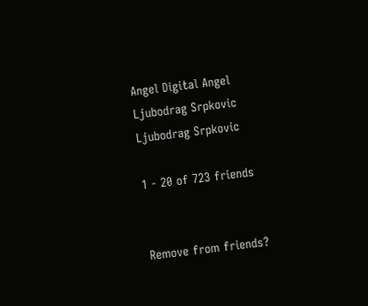Angel Digital Angel
Ljubodrag Srpkovic Ljubodrag Srpkovic

1 - 20 of 723 friends


Remove from friends?